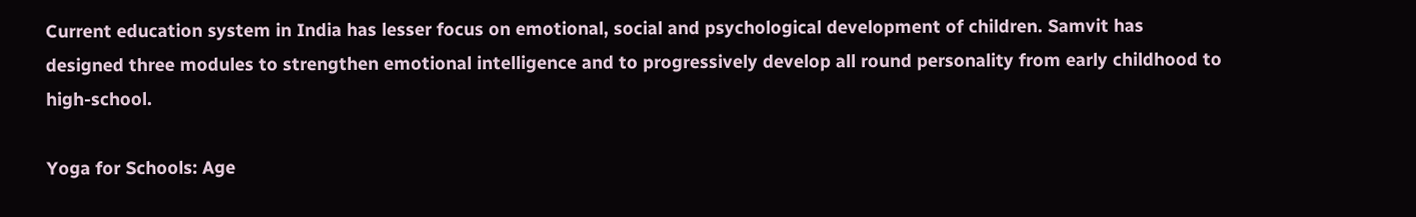Current education system in India has lesser focus on emotional, social and psychological development of children. Samvit has designed three modules to strengthen emotional intelligence and to progressively develop all round personality from early childhood to high-school.

Yoga for Schools: Age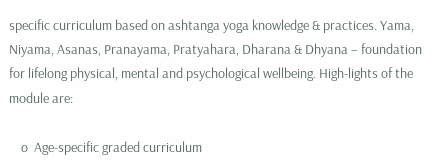specific curriculum based on ashtanga yoga knowledge & practices. Yama, Niyama, Asanas, Pranayama, Pratyahara, Dharana & Dhyana – foundation for lifelong physical, mental and psychological wellbeing. High-lights of the module are:

    o  Age-specific graded curriculum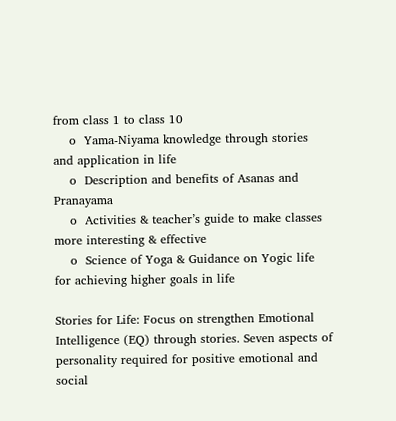from class 1 to class 10
    o  Yama-Niyama knowledge through stories and application in life
    o  Description and benefits of Asanas and Pranayama
    o  Activities & teacher’s guide to make classes more interesting & effective
    o  Science of Yoga & Guidance on Yogic life for achieving higher goals in life

Stories for Life: Focus on strengthen Emotional Intelligence (EQ) through stories. Seven aspects of personality required for positive emotional and social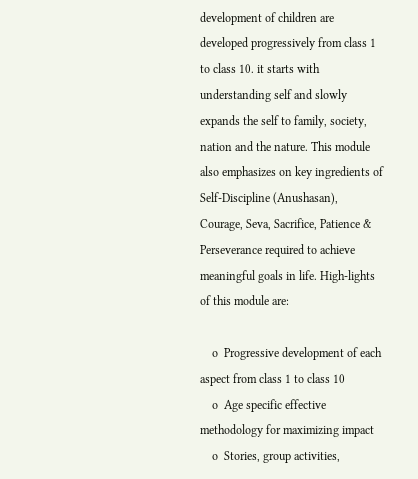development of children are developed progressively from class 1 to class 10. it starts with understanding self and slowly expands the self to family, society, nation and the nature. This module also emphasizes on key ingredients of Self-Discipline (Anushasan), Courage, Seva, Sacrifice, Patience & Perseverance required to achieve meaningful goals in life. High-lights of this module are:

    o  Progressive development of each aspect from class 1 to class 10
    o  Age specific effective methodology for maximizing impact
    o  Stories, group activities,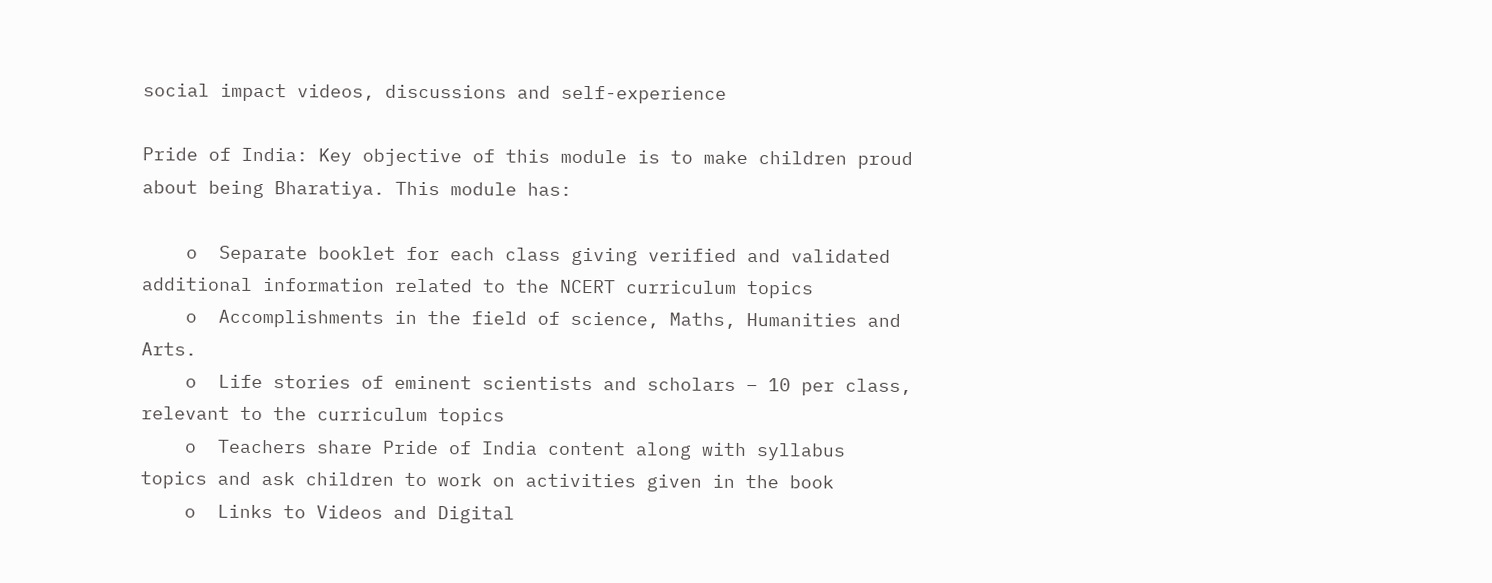social impact videos, discussions and self-experience

Pride of India: Key objective of this module is to make children proud about being Bharatiya. This module has:

    o  Separate booklet for each class giving verified and validated additional information related to the NCERT curriculum topics
    o  Accomplishments in the field of science, Maths, Humanities and Arts.
    o  Life stories of eminent scientists and scholars – 10 per class, relevant to the curriculum topics
    o  Teachers share Pride of India content along with syllabus topics and ask children to work on activities given in the book
    o  Links to Videos and Digital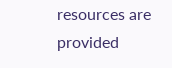resources are provided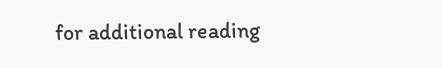for additional reading